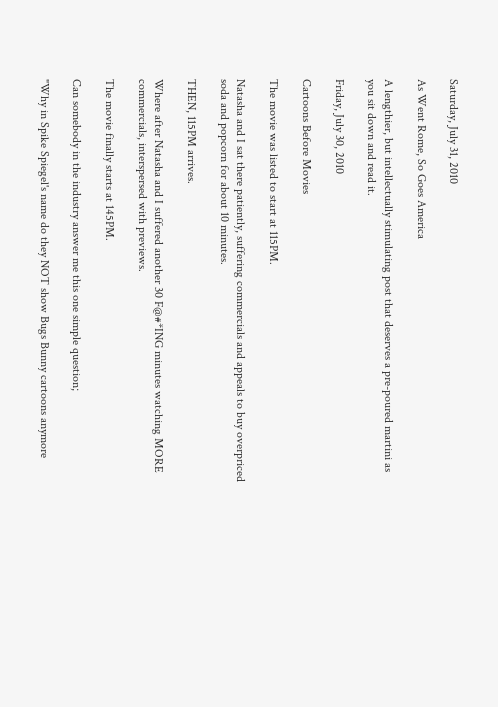Saturday, July 31, 2010

As Went Rome, So Goes America

A lengthier, but intellectually stimulating post that deserves a pre-poured martini as you sit down and read it.

Friday, July 30, 2010

Cartoons Before Movies

The movie was listed to start at 115PM.

Natasha and I sat there patiently, suffering commercials and appeals to buy overpriced soda and popcorn for about 10 minutes.

THEN, 115PM arrives.

Where after Natasha and I suffered another 30 F@#*ING minutes watching MORE commercials, interspersed with previews.

The movie finally starts at 145PM.

Can somebody in the industry answer me this one simple question;

"Why in Spike Spiegel's name do they NOT show Bugs Bunny cartoons anymore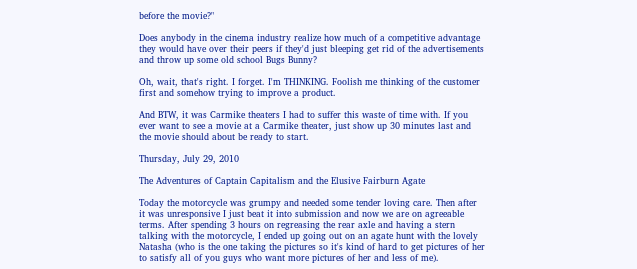before the movie?"

Does anybody in the cinema industry realize how much of a competitive advantage they would have over their peers if they'd just bleeping get rid of the advertisements and throw up some old school Bugs Bunny?

Oh, wait, that's right. I forget. I'm THINKING. Foolish me thinking of the customer first and somehow trying to improve a product.

And BTW, it was Carmike theaters I had to suffer this waste of time with. If you ever want to see a movie at a Carmike theater, just show up 30 minutes last and the movie should about be ready to start.

Thursday, July 29, 2010

The Adventures of Captain Capitalism and the Elusive Fairburn Agate

Today the motorcycle was grumpy and needed some tender loving care. Then after it was unresponsive I just beat it into submission and now we are on agreeable terms. After spending 3 hours on regreasing the rear axle and having a stern talking with the motorcycle, I ended up going out on an agate hunt with the lovely Natasha (who is the one taking the pictures so it's kind of hard to get pictures of her to satisfy all of you guys who want more pictures of her and less of me).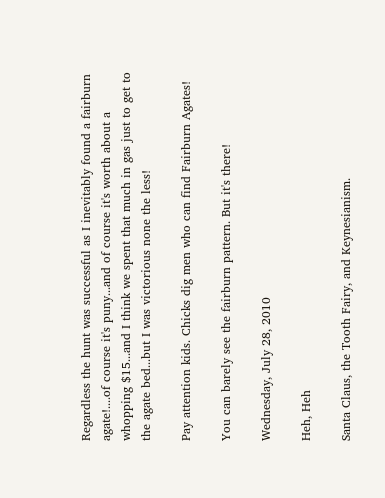Regardless the hunt was successful as I inevitably found a fairburn agate!....of course it's puny...and of course it's worth about a whopping $15...and I think we spent that much in gas just to get to the agate bed...but I was victorious none the less!

Pay attention kids. Chicks dig men who can find Fairburn Agates!

You can barely see the fairburn pattern. But it's there!

Wednesday, July 28, 2010

Heh, Heh

Santa Claus, the Tooth Fairy, and Keynesianism.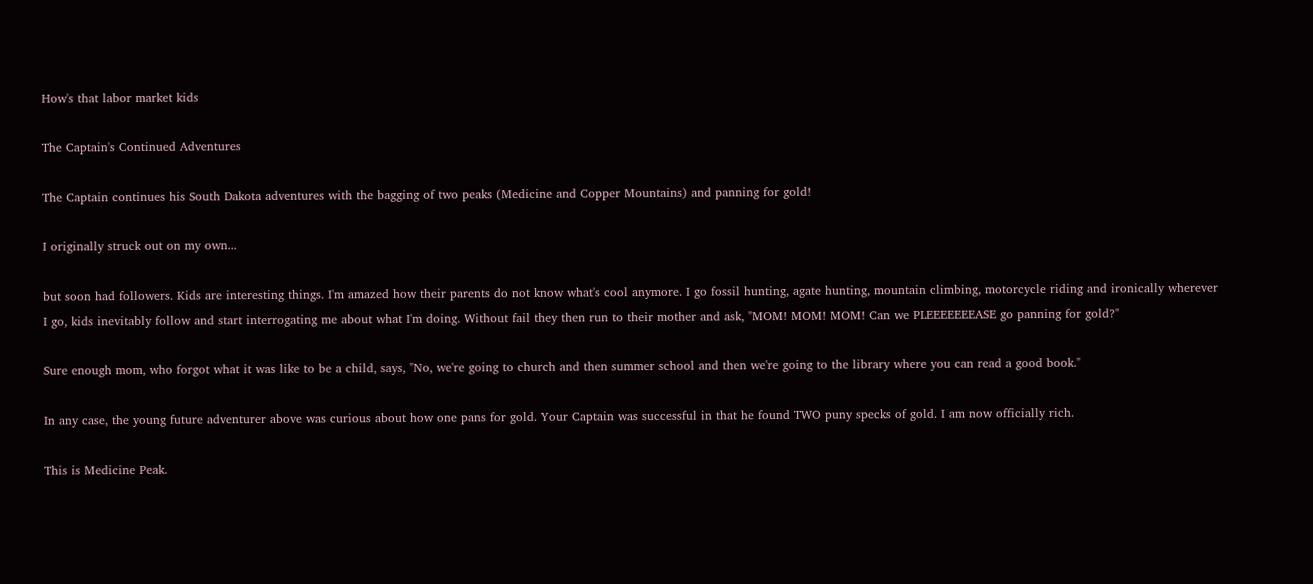How's that labor market kids

The Captain's Continued Adventures

The Captain continues his South Dakota adventures with the bagging of two peaks (Medicine and Copper Mountains) and panning for gold!

I originally struck out on my own...

but soon had followers. Kids are interesting things. I'm amazed how their parents do not know what's cool anymore. I go fossil hunting, agate hunting, mountain climbing, motorcycle riding and ironically wherever I go, kids inevitably follow and start interrogating me about what I'm doing. Without fail they then run to their mother and ask, "MOM! MOM! MOM! Can we PLEEEEEEEASE go panning for gold?"

Sure enough mom, who forgot what it was like to be a child, says, "No, we're going to church and then summer school and then we're going to the library where you can read a good book."

In any case, the young future adventurer above was curious about how one pans for gold. Your Captain was successful in that he found TWO puny specks of gold. I am now officially rich.

This is Medicine Peak.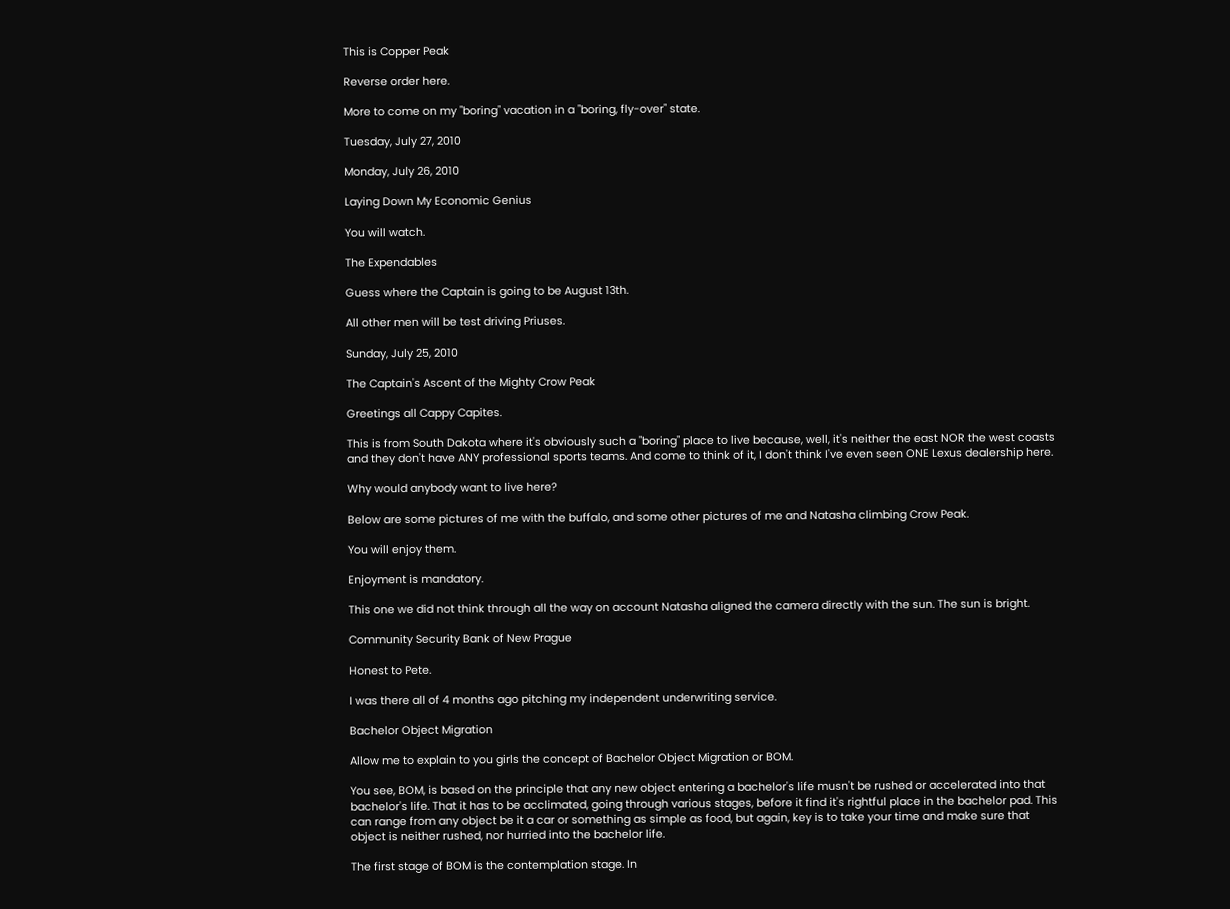This is Copper Peak

Reverse order here.

More to come on my "boring" vacation in a "boring, fly-over" state.

Tuesday, July 27, 2010

Monday, July 26, 2010

Laying Down My Economic Genius

You will watch.

The Expendables

Guess where the Captain is going to be August 13th.

All other men will be test driving Priuses.

Sunday, July 25, 2010

The Captain's Ascent of the Mighty Crow Peak

Greetings all Cappy Capites.

This is from South Dakota where it's obviously such a "boring" place to live because, well, it's neither the east NOR the west coasts and they don't have ANY professional sports teams. And come to think of it, I don't think I've even seen ONE Lexus dealership here.

Why would anybody want to live here?

Below are some pictures of me with the buffalo, and some other pictures of me and Natasha climbing Crow Peak.

You will enjoy them.

Enjoyment is mandatory.

This one we did not think through all the way on account Natasha aligned the camera directly with the sun. The sun is bright.

Community Security Bank of New Prague

Honest to Pete.

I was there all of 4 months ago pitching my independent underwriting service.

Bachelor Object Migration

Allow me to explain to you girls the concept of Bachelor Object Migration or BOM.

You see, BOM, is based on the principle that any new object entering a bachelor's life musn't be rushed or accelerated into that bachelor's life. That it has to be acclimated, going through various stages, before it find it's rightful place in the bachelor pad. This can range from any object be it a car or something as simple as food, but again, key is to take your time and make sure that object is neither rushed, nor hurried into the bachelor life.

The first stage of BOM is the contemplation stage. In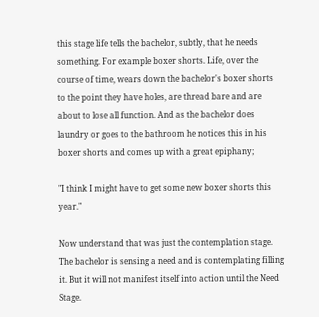this stage life tells the bachelor, subtly, that he needs something. For example boxer shorts. Life, over the course of time, wears down the bachelor's boxer shorts to the point they have holes, are thread bare and are about to lose all function. And as the bachelor does laundry or goes to the bathroom he notices this in his boxer shorts and comes up with a great epiphany;

"I think I might have to get some new boxer shorts this year."

Now understand that was just the contemplation stage. The bachelor is sensing a need and is contemplating filling it. But it will not manifest itself into action until the Need Stage.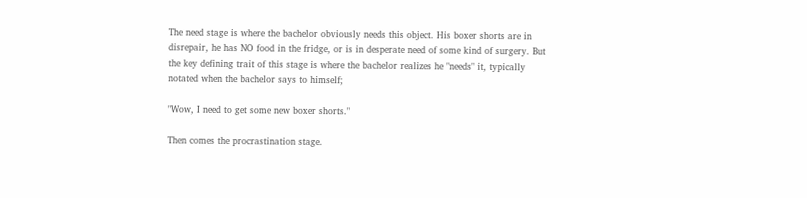The need stage is where the bachelor obviously needs this object. His boxer shorts are in disrepair, he has NO food in the fridge, or is in desperate need of some kind of surgery. But the key defining trait of this stage is where the bachelor realizes he "needs" it, typically notated when the bachelor says to himself;

"Wow, I need to get some new boxer shorts."

Then comes the procrastination stage.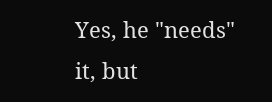Yes, he "needs" it, but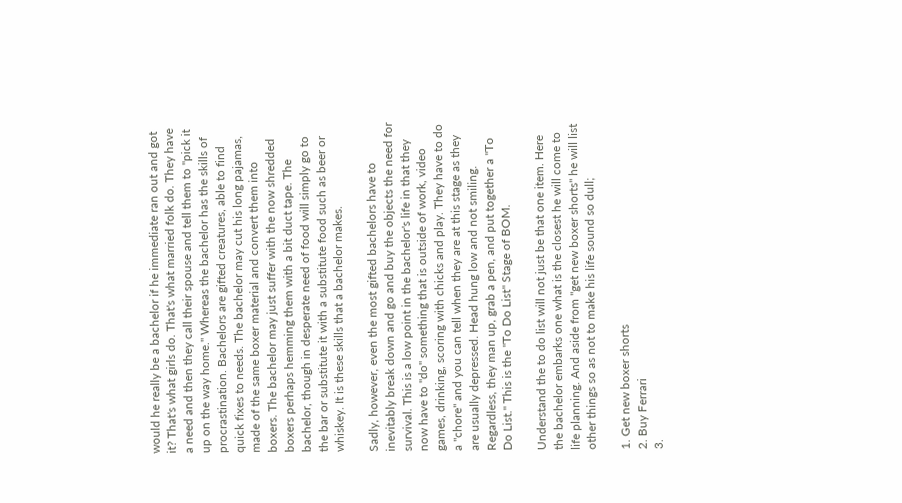would he really be a bachelor if he immediate ran out and got it? That's what girls do. That's what married folk do. They have a need and then they call their spouse and tell them to "pick it up on the way home." Whereas the bachelor has the skills of procrastination. Bachelors are gifted creatures, able to find quick fixes to needs. The bachelor may cut his long pajamas, made of the same boxer material and convert them into boxers. The bachelor may just suffer with the now shredded boxers perhaps hemming them with a bit duct tape. The bachelor, though in desperate need of food will simply go to the bar or substitute it with a substitute food such as beer or whiskey. It is these skills that a bachelor makes.

Sadly, however, even the most gifted bachelors have to inevitably break down and go and buy the objects the need for survival. This is a low point in the bachelor's life in that they now have to "do" something that is outside of work, video games, drinking, scoring with chicks and play. They have to do a "chore" and you can tell when they are at this stage as they are usually depressed. Head hung low and not smiling. Regardless, they man up, grab a pen, and put together a "To Do List." This is the "To Do List" Stage of BOM.

Understand the to do list will not just be that one item. Here the bachelor embarks one what is the closest he will come to life planning. And aside from "get new boxer shorts" he will list other things so as not to make his life sound so dull;

1. Get new boxer shorts
2. Buy Ferrari
3.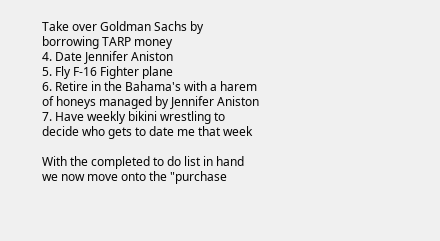Take over Goldman Sachs by borrowing TARP money
4. Date Jennifer Aniston
5. Fly F-16 Fighter plane
6. Retire in the Bahama's with a harem of honeys managed by Jennifer Aniston
7. Have weekly bikini wrestling to decide who gets to date me that week

With the completed to do list in hand we now move onto the "purchase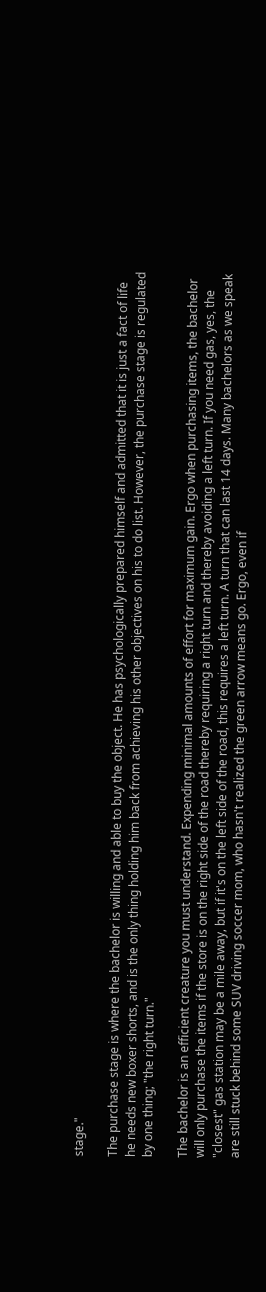stage."

The purchase stage is where the bachelor is willing and able to buy the object. He has psychologically prepared himself and admitted that it is just a fact of life he needs new boxer shorts, and is the only thing holding him back from achieving his other objectives on his to do list. However, the purchase stage is regulated by one thing; "the right turn."

The bachelor is an efficient creature you must understand. Expending minimal amounts of effort for maximum gain. Ergo when purchasing items, the bachelor will only purchase the items if the store is on the right side of the road thereby requiring a right turn and thereby avoiding a left turn. If you need gas, yes, the "closest" gas station may be a mile away, but if it's on the left side of the road, this requires a left turn. A turn that can last 14 days. Many bachelors as we speak are still stuck behind some SUV driving soccer mom, who hasn't realized the green arrow means go. Ergo, even if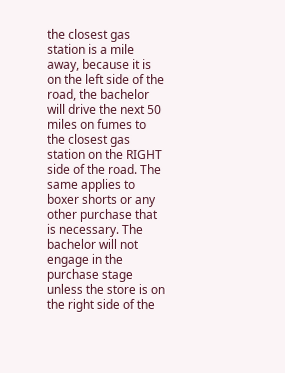the closest gas station is a mile away, because it is on the left side of the road, the bachelor will drive the next 50 miles on fumes to the closest gas station on the RIGHT side of the road. The same applies to boxer shorts or any other purchase that is necessary. The bachelor will not engage in the purchase stage unless the store is on the right side of the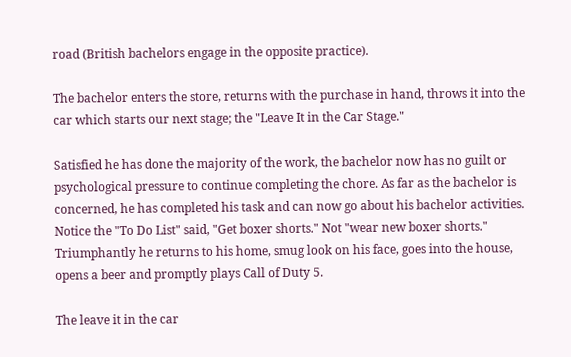road (British bachelors engage in the opposite practice).

The bachelor enters the store, returns with the purchase in hand, throws it into the car which starts our next stage; the "Leave It in the Car Stage."

Satisfied he has done the majority of the work, the bachelor now has no guilt or psychological pressure to continue completing the chore. As far as the bachelor is concerned, he has completed his task and can now go about his bachelor activities. Notice the "To Do List" said, "Get boxer shorts." Not "wear new boxer shorts." Triumphantly he returns to his home, smug look on his face, goes into the house, opens a beer and promptly plays Call of Duty 5.

The leave it in the car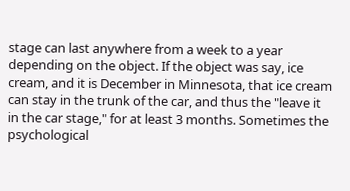stage can last anywhere from a week to a year depending on the object. If the object was say, ice cream, and it is December in Minnesota, that ice cream can stay in the trunk of the car, and thus the "leave it in the car stage," for at least 3 months. Sometimes the psychological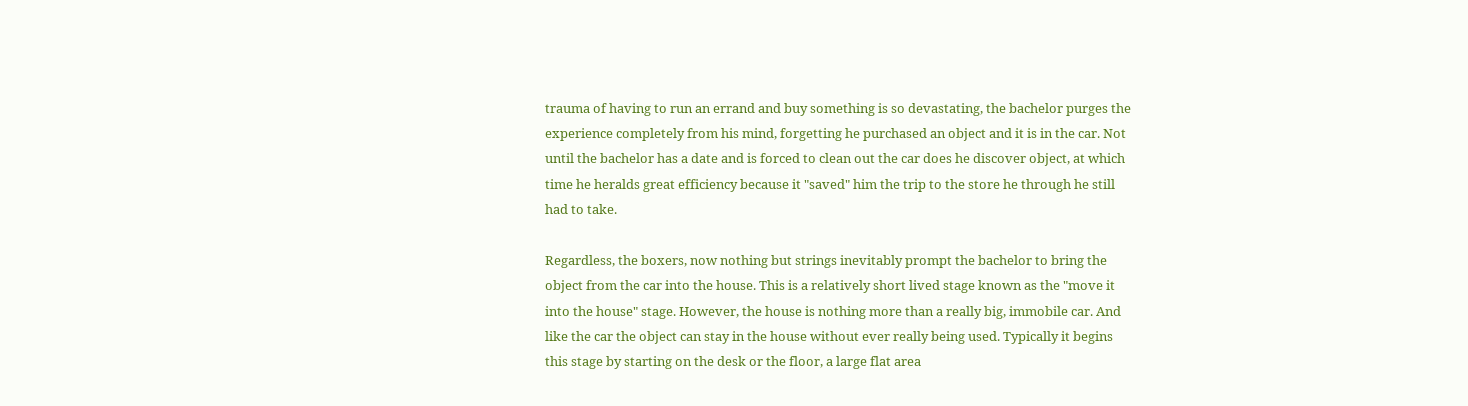trauma of having to run an errand and buy something is so devastating, the bachelor purges the experience completely from his mind, forgetting he purchased an object and it is in the car. Not until the bachelor has a date and is forced to clean out the car does he discover object, at which time he heralds great efficiency because it "saved" him the trip to the store he through he still had to take.

Regardless, the boxers, now nothing but strings inevitably prompt the bachelor to bring the object from the car into the house. This is a relatively short lived stage known as the "move it into the house" stage. However, the house is nothing more than a really big, immobile car. And like the car the object can stay in the house without ever really being used. Typically it begins this stage by starting on the desk or the floor, a large flat area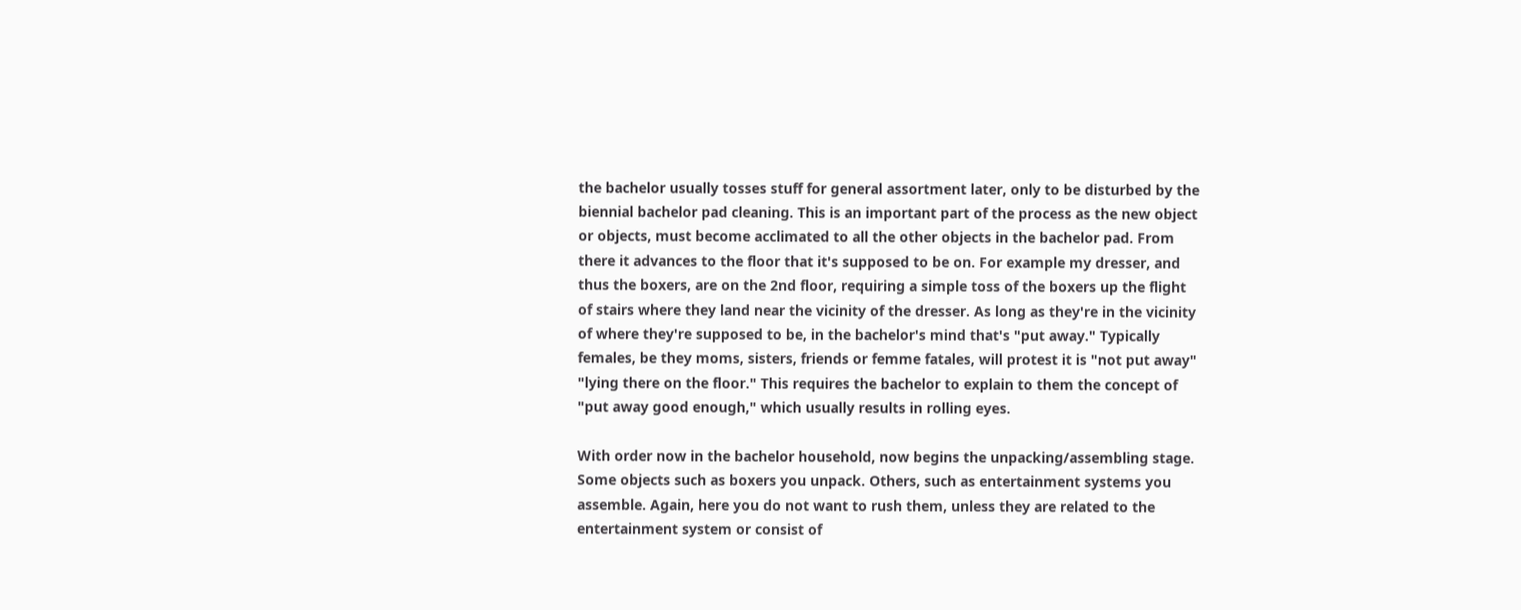the bachelor usually tosses stuff for general assortment later, only to be disturbed by the biennial bachelor pad cleaning. This is an important part of the process as the new object or objects, must become acclimated to all the other objects in the bachelor pad. From there it advances to the floor that it's supposed to be on. For example my dresser, and thus the boxers, are on the 2nd floor, requiring a simple toss of the boxers up the flight of stairs where they land near the vicinity of the dresser. As long as they're in the vicinity of where they're supposed to be, in the bachelor's mind that's "put away." Typically females, be they moms, sisters, friends or femme fatales, will protest it is "not put away" "lying there on the floor." This requires the bachelor to explain to them the concept of "put away good enough," which usually results in rolling eyes.

With order now in the bachelor household, now begins the unpacking/assembling stage. Some objects such as boxers you unpack. Others, such as entertainment systems you assemble. Again, here you do not want to rush them, unless they are related to the entertainment system or consist of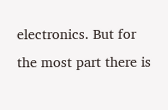electronics. But for the most part there is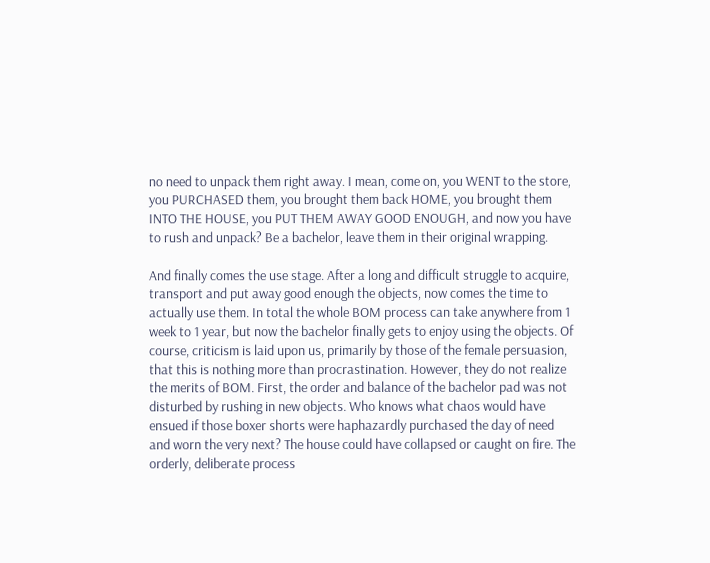no need to unpack them right away. I mean, come on, you WENT to the store, you PURCHASED them, you brought them back HOME, you brought them INTO THE HOUSE, you PUT THEM AWAY GOOD ENOUGH, and now you have to rush and unpack? Be a bachelor, leave them in their original wrapping.

And finally comes the use stage. After a long and difficult struggle to acquire, transport and put away good enough the objects, now comes the time to actually use them. In total the whole BOM process can take anywhere from 1 week to 1 year, but now the bachelor finally gets to enjoy using the objects. Of course, criticism is laid upon us, primarily by those of the female persuasion, that this is nothing more than procrastination. However, they do not realize the merits of BOM. First, the order and balance of the bachelor pad was not disturbed by rushing in new objects. Who knows what chaos would have ensued if those boxer shorts were haphazardly purchased the day of need and worn the very next? The house could have collapsed or caught on fire. The orderly, deliberate process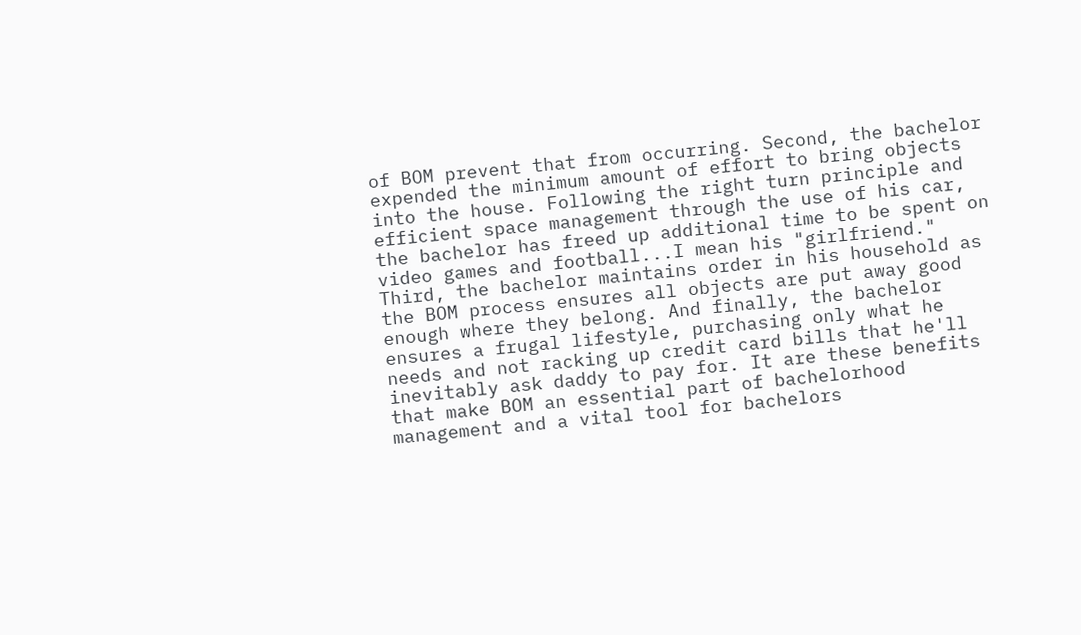of BOM prevent that from occurring. Second, the bachelor expended the minimum amount of effort to bring objects into the house. Following the right turn principle and efficient space management through the use of his car, the bachelor has freed up additional time to be spent on video games and football...I mean his "girlfriend." Third, the bachelor maintains order in his household as the BOM process ensures all objects are put away good enough where they belong. And finally, the bachelor ensures a frugal lifestyle, purchasing only what he needs and not racking up credit card bills that he'll inevitably ask daddy to pay for. It are these benefits that make BOM an essential part of bachelorhood management and a vital tool for bachelors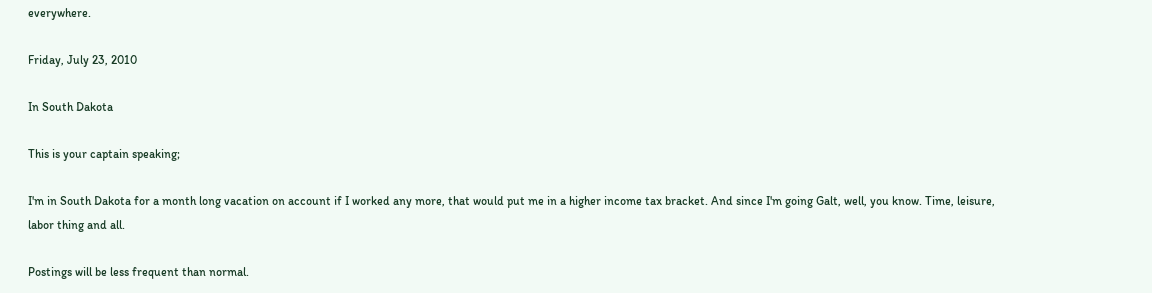everywhere.

Friday, July 23, 2010

In South Dakota

This is your captain speaking;

I'm in South Dakota for a month long vacation on account if I worked any more, that would put me in a higher income tax bracket. And since I'm going Galt, well, you know. Time, leisure, labor thing and all.

Postings will be less frequent than normal.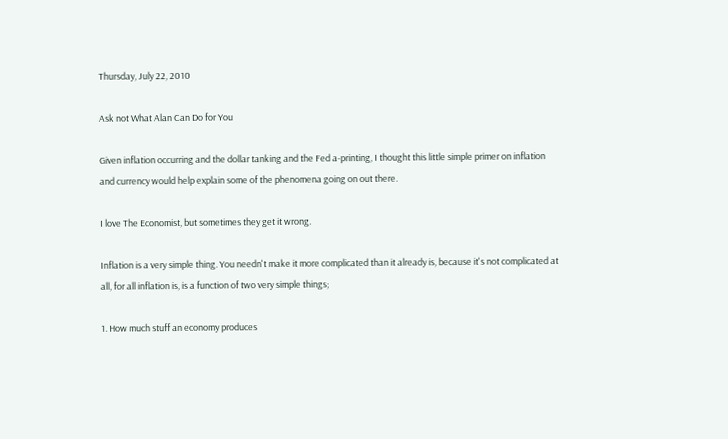Thursday, July 22, 2010

Ask not What Alan Can Do for You

Given inflation occurring and the dollar tanking and the Fed a-printing, I thought this little simple primer on inflation and currency would help explain some of the phenomena going on out there.

I love The Economist, but sometimes they get it wrong.

Inflation is a very simple thing. You needn't make it more complicated than it already is, because it's not complicated at all, for all inflation is, is a function of two very simple things;

1. How much stuff an economy produces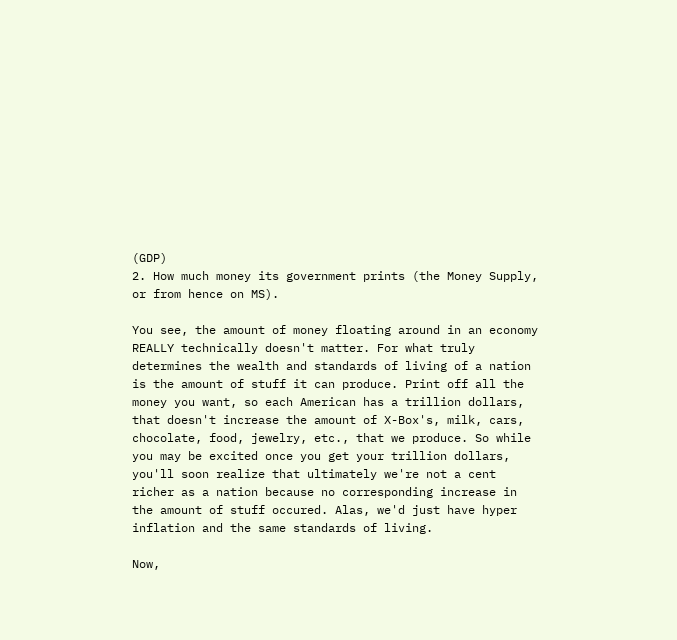(GDP)
2. How much money its government prints (the Money Supply, or from hence on MS).

You see, the amount of money floating around in an economy REALLY technically doesn't matter. For what truly determines the wealth and standards of living of a nation is the amount of stuff it can produce. Print off all the money you want, so each American has a trillion dollars, that doesn't increase the amount of X-Box's, milk, cars, chocolate, food, jewelry, etc., that we produce. So while you may be excited once you get your trillion dollars, you'll soon realize that ultimately we're not a cent richer as a nation because no corresponding increase in the amount of stuff occured. Alas, we'd just have hyper inflation and the same standards of living.

Now,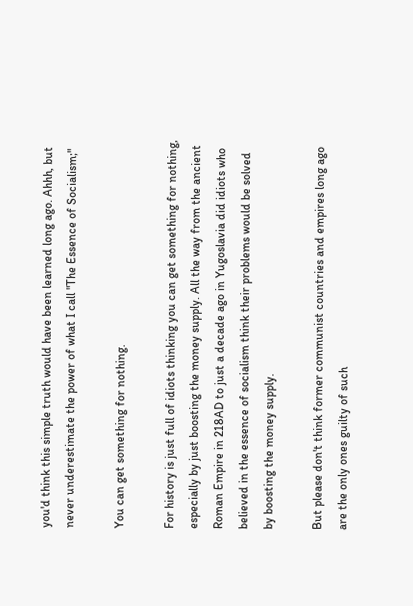you'd think this simple truth would have been learned long ago. Ahhh, but never underestimate the power of what I call "The Essence of Socialism;"

You can get something for nothing.

For history is just full of idiots thinking you can get something for nothing, especially by just boosting the money supply. All the way from the ancient Roman Empire in 218AD to just a decade ago in Yugoslavia did idiots who believed in the essence of socialism think their problems would be solved by boosting the money supply.

But please don't think former communist countries and empires long ago are the only ones guilty of such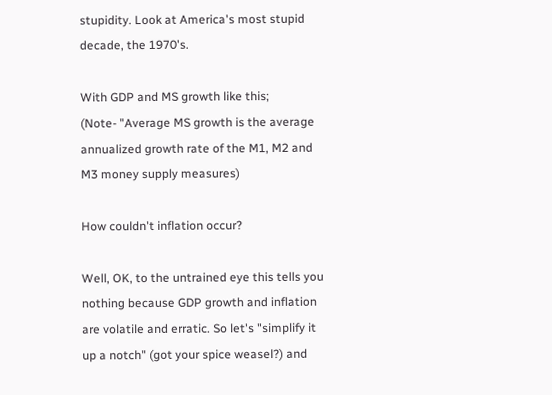stupidity. Look at America's most stupid decade, the 1970's.

With GDP and MS growth like this;
(Note- "Average MS growth is the average annualized growth rate of the M1, M2 and M3 money supply measures)

How couldn't inflation occur?

Well, OK, to the untrained eye this tells you nothing because GDP growth and inflation are volatile and erratic. So let's "simplify it up a notch" (got your spice weasel?) and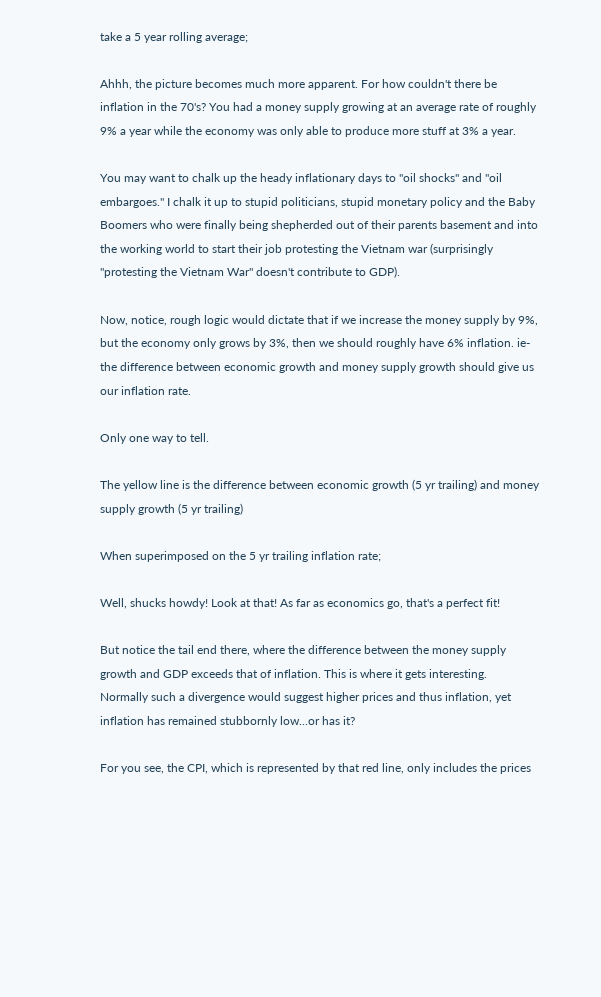take a 5 year rolling average;

Ahhh, the picture becomes much more apparent. For how couldn't there be inflation in the 70's? You had a money supply growing at an average rate of roughly 9% a year while the economy was only able to produce more stuff at 3% a year.

You may want to chalk up the heady inflationary days to "oil shocks" and "oil embargoes." I chalk it up to stupid politicians, stupid monetary policy and the Baby Boomers who were finally being shepherded out of their parents basement and into the working world to start their job protesting the Vietnam war (surprisingly "protesting the Vietnam War" doesn't contribute to GDP).

Now, notice, rough logic would dictate that if we increase the money supply by 9%, but the economy only grows by 3%, then we should roughly have 6% inflation. ie- the difference between economic growth and money supply growth should give us our inflation rate.

Only one way to tell.

The yellow line is the difference between economic growth (5 yr trailing) and money supply growth (5 yr trailing)

When superimposed on the 5 yr trailing inflation rate;

Well, shucks howdy! Look at that! As far as economics go, that's a perfect fit!

But notice the tail end there, where the difference between the money supply growth and GDP exceeds that of inflation. This is where it gets interesting.
Normally such a divergence would suggest higher prices and thus inflation, yet inflation has remained stubbornly low...or has it?

For you see, the CPI, which is represented by that red line, only includes the prices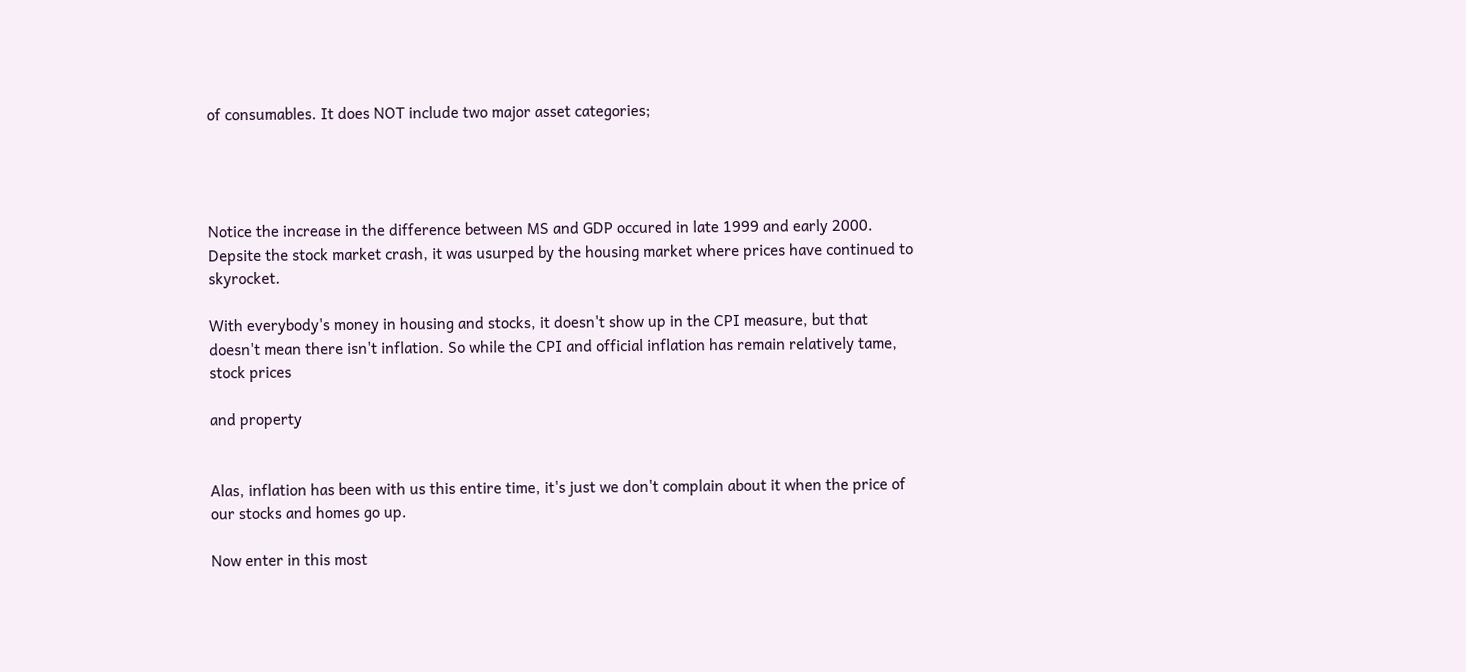of consumables. It does NOT include two major asset categories;




Notice the increase in the difference between MS and GDP occured in late 1999 and early 2000. Depsite the stock market crash, it was usurped by the housing market where prices have continued to skyrocket.

With everybody's money in housing and stocks, it doesn't show up in the CPI measure, but that doesn't mean there isn't inflation. So while the CPI and official inflation has remain relatively tame, stock prices

and property


Alas, inflation has been with us this entire time, it's just we don't complain about it when the price of our stocks and homes go up.

Now enter in this most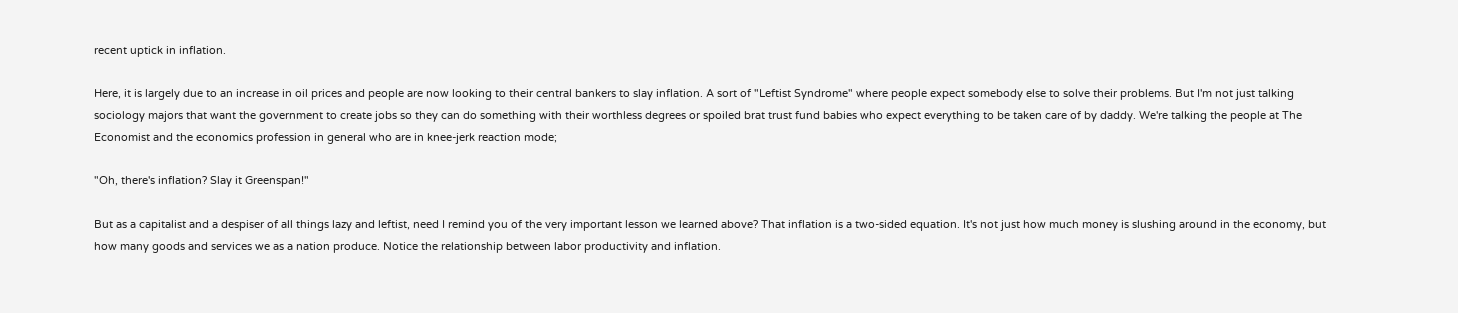recent uptick in inflation.

Here, it is largely due to an increase in oil prices and people are now looking to their central bankers to slay inflation. A sort of "Leftist Syndrome" where people expect somebody else to solve their problems. But I'm not just talking sociology majors that want the government to create jobs so they can do something with their worthless degrees or spoiled brat trust fund babies who expect everything to be taken care of by daddy. We're talking the people at The Economist and the economics profession in general who are in knee-jerk reaction mode;

"Oh, there's inflation? Slay it Greenspan!"

But as a capitalist and a despiser of all things lazy and leftist, need I remind you of the very important lesson we learned above? That inflation is a two-sided equation. It's not just how much money is slushing around in the economy, but how many goods and services we as a nation produce. Notice the relationship between labor productivity and inflation.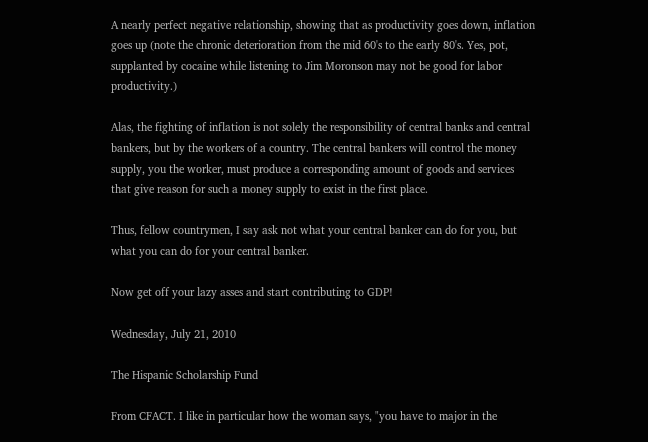A nearly perfect negative relationship, showing that as productivity goes down, inflation goes up (note the chronic deterioration from the mid 60's to the early 80's. Yes, pot, supplanted by cocaine while listening to Jim Moronson may not be good for labor productivity.)

Alas, the fighting of inflation is not solely the responsibility of central banks and central bankers, but by the workers of a country. The central bankers will control the money supply, you the worker, must produce a corresponding amount of goods and services that give reason for such a money supply to exist in the first place.

Thus, fellow countrymen, I say ask not what your central banker can do for you, but what you can do for your central banker.

Now get off your lazy asses and start contributing to GDP!

Wednesday, July 21, 2010

The Hispanic Scholarship Fund

From CFACT. I like in particular how the woman says, "you have to major in the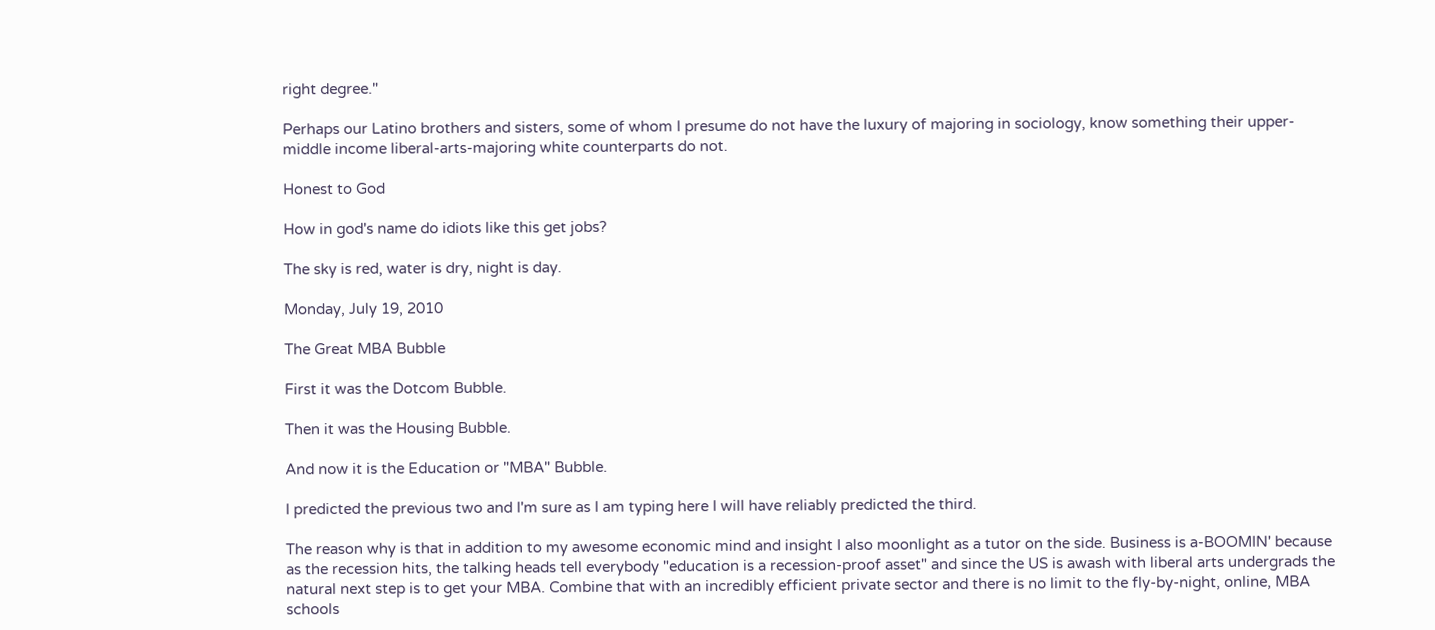right degree."

Perhaps our Latino brothers and sisters, some of whom I presume do not have the luxury of majoring in sociology, know something their upper-middle income liberal-arts-majoring white counterparts do not.

Honest to God

How in god's name do idiots like this get jobs?

The sky is red, water is dry, night is day.

Monday, July 19, 2010

The Great MBA Bubble

First it was the Dotcom Bubble.

Then it was the Housing Bubble.

And now it is the Education or "MBA" Bubble.

I predicted the previous two and I'm sure as I am typing here I will have reliably predicted the third.

The reason why is that in addition to my awesome economic mind and insight I also moonlight as a tutor on the side. Business is a-BOOMIN' because as the recession hits, the talking heads tell everybody "education is a recession-proof asset" and since the US is awash with liberal arts undergrads the natural next step is to get your MBA. Combine that with an incredibly efficient private sector and there is no limit to the fly-by-night, online, MBA schools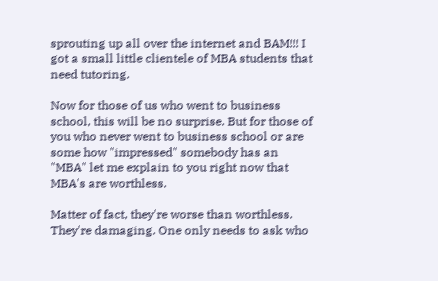sprouting up all over the internet and BAM!!! I got a small little clientele of MBA students that need tutoring.

Now for those of us who went to business school, this will be no surprise. But for those of you who never went to business school or are some how "impressed" somebody has an "MBA" let me explain to you right now that MBA's are worthless.

Matter of fact, they're worse than worthless. They're damaging. One only needs to ask who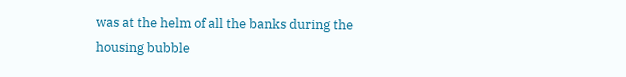was at the helm of all the banks during the housing bubble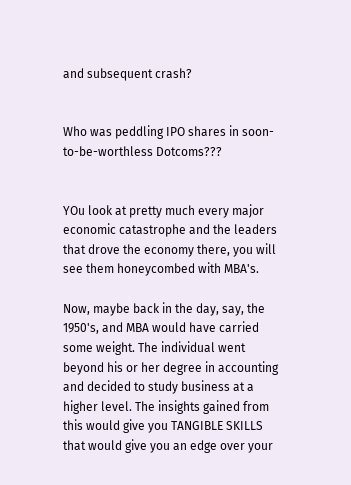and subsequent crash?


Who was peddling IPO shares in soon-to-be-worthless Dotcoms???


YOu look at pretty much every major economic catastrophe and the leaders that drove the economy there, you will see them honeycombed with MBA's.

Now, maybe back in the day, say, the 1950's, and MBA would have carried some weight. The individual went beyond his or her degree in accounting and decided to study business at a higher level. The insights gained from this would give you TANGIBLE SKILLS that would give you an edge over your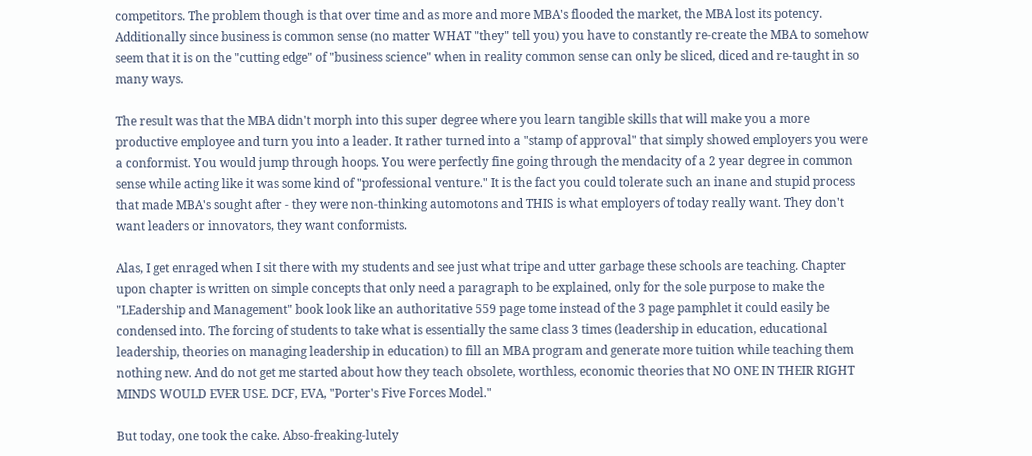competitors. The problem though is that over time and as more and more MBA's flooded the market, the MBA lost its potency. Additionally since business is common sense (no matter WHAT "they" tell you) you have to constantly re-create the MBA to somehow seem that it is on the "cutting edge" of "business science" when in reality common sense can only be sliced, diced and re-taught in so many ways.

The result was that the MBA didn't morph into this super degree where you learn tangible skills that will make you a more productive employee and turn you into a leader. It rather turned into a "stamp of approval" that simply showed employers you were a conformist. You would jump through hoops. You were perfectly fine going through the mendacity of a 2 year degree in common sense while acting like it was some kind of "professional venture." It is the fact you could tolerate such an inane and stupid process that made MBA's sought after - they were non-thinking automotons and THIS is what employers of today really want. They don't want leaders or innovators, they want conformists.

Alas, I get enraged when I sit there with my students and see just what tripe and utter garbage these schools are teaching. Chapter upon chapter is written on simple concepts that only need a paragraph to be explained, only for the sole purpose to make the "LEadership and Management" book look like an authoritative 559 page tome instead of the 3 page pamphlet it could easily be condensed into. The forcing of students to take what is essentially the same class 3 times (leadership in education, educational leadership, theories on managing leadership in education) to fill an MBA program and generate more tuition while teaching them nothing new. And do not get me started about how they teach obsolete, worthless, economic theories that NO ONE IN THEIR RIGHT MINDS WOULD EVER USE. DCF, EVA, "Porter's Five Forces Model."

But today, one took the cake. Abso-freaking-lutely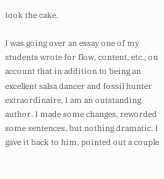took the cake.

I was going over an essay one of my students wrote for flow, content, etc., on account that in addition to being an excellent salsa dancer and fossil hunter extraordinaire, I am an outstanding author. I made some changes, reworded some sentences, but nothing dramatic. I gave it back to him, pointed out a couple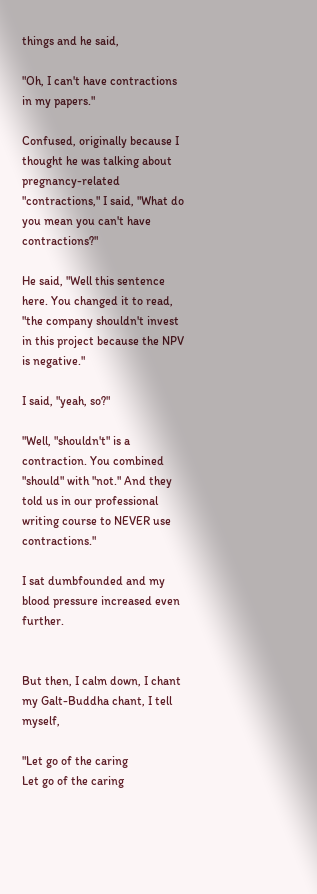things and he said,

"Oh, I can't have contractions in my papers."

Confused, originally because I thought he was talking about pregnancy-related "contractions," I said, "What do you mean you can't have contractions?"

He said, "Well this sentence here. You changed it to read, "the company shouldn't invest in this project because the NPV is negative."

I said, "yeah, so?"

"Well, "shouldn't" is a contraction. You combined "should" with "not." And they told us in our professional writing course to NEVER use contractions."

I sat dumbfounded and my blood pressure increased even further.


But then, I calm down, I chant my Galt-Buddha chant, I tell myself,

"Let go of the caring
Let go of the caring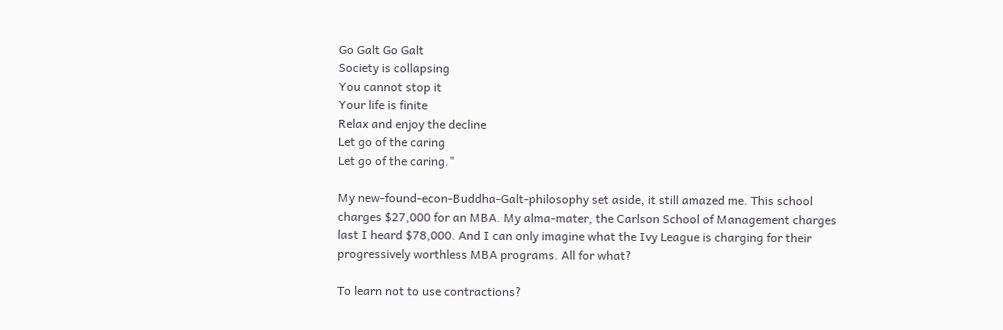Go Galt Go Galt
Society is collapsing
You cannot stop it
Your life is finite
Relax and enjoy the decline
Let go of the caring
Let go of the caring."

My new-found-econ-Buddha-Galt-philosophy set aside, it still amazed me. This school charges $27,000 for an MBA. My alma-mater, the Carlson School of Management charges last I heard $78,000. And I can only imagine what the Ivy League is charging for their progressively worthless MBA programs. All for what?

To learn not to use contractions?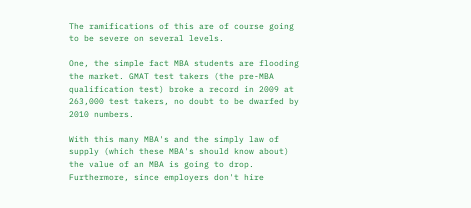The ramifications of this are of course going to be severe on several levels.

One, the simple fact MBA students are flooding the market. GMAT test takers (the pre-MBA qualification test) broke a record in 2009 at 263,000 test takers, no doubt to be dwarfed by 2010 numbers.

With this many MBA's and the simply law of supply (which these MBA's should know about) the value of an MBA is going to drop. Furthermore, since employers don't hire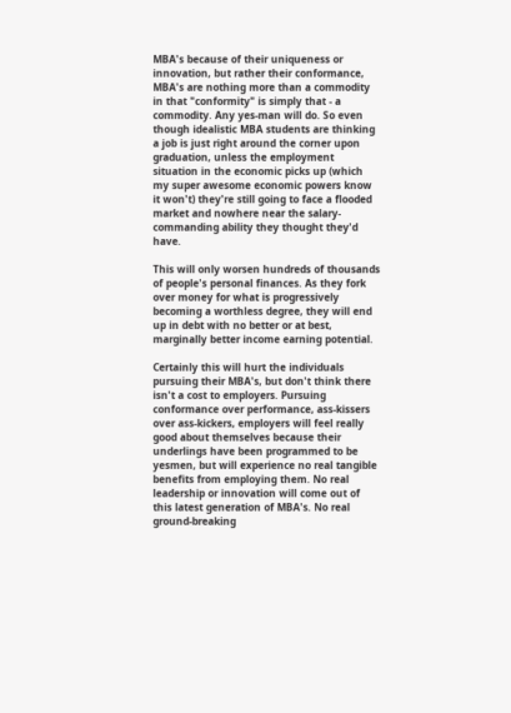MBA's because of their uniqueness or innovation, but rather their conformance, MBA's are nothing more than a commodity in that "conformity" is simply that - a commodity. Any yes-man will do. So even though idealistic MBA students are thinking a job is just right around the corner upon graduation, unless the employment situation in the economic picks up (which my super awesome economic powers know it won't) they're still going to face a flooded market and nowhere near the salary-commanding ability they thought they'd have.

This will only worsen hundreds of thousands of people's personal finances. As they fork over money for what is progressively becoming a worthless degree, they will end up in debt with no better or at best, marginally better income earning potential.

Certainly this will hurt the individuals pursuing their MBA's, but don't think there isn't a cost to employers. Pursuing conformance over performance, ass-kissers over ass-kickers, employers will feel really good about themselves because their underlings have been programmed to be yesmen, but will experience no real tangible benefits from employing them. No real leadership or innovation will come out of this latest generation of MBA's. No real ground-breaking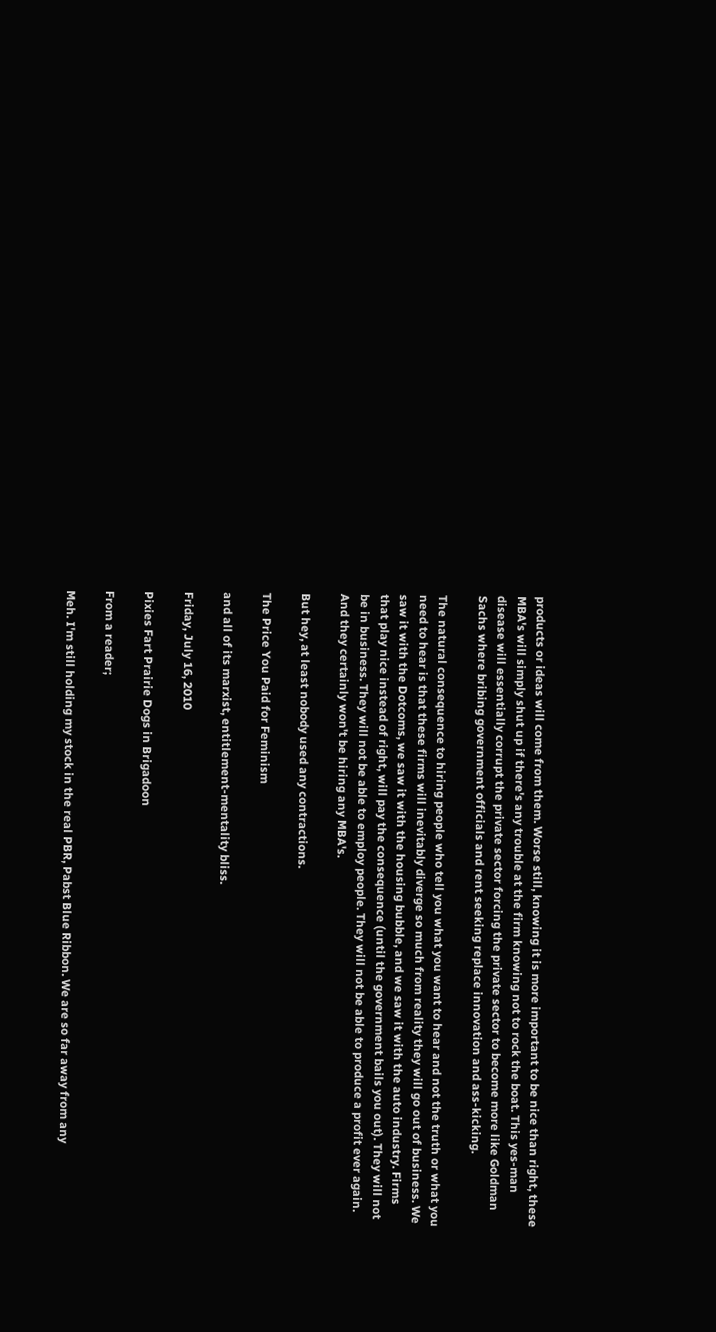products or ideas will come from them. Worse still, knowing it is more important to be nice than right, these MBA's will simply shut up if there's any trouble at the firm knowing not to rock the boat. This yes-man disease will essentially corrupt the private sector forcing the private sector to become more like Goldman Sachs where bribing government officials and rent seeking replace innovation and ass-kicking.

The natural consequence to hiring people who tell you what you want to hear and not the truth or what you need to hear is that these firms will inevitably diverge so much from reality they will go out of business. We saw it with the Dotcoms, we saw it with the housing bubble, and we saw it with the auto industry. Firms that play nice instead of right, will pay the consequence (until the government bails you out). They will not be in business. They will not be able to employ people. They will not be able to produce a profit ever again. And they certainly won't be hiring any MBA's.

But hey, at least nobody used any contractions.

The Price You Paid for Feminism

and all of its marxist, entitlement-mentality bliss.

Friday, July 16, 2010

Pixies Fart Prairie Dogs in Brigadoon

From a reader;

Meh. I'm still holding my stock in the real PBR, Pabst Blue Ribbon. We are so far away from any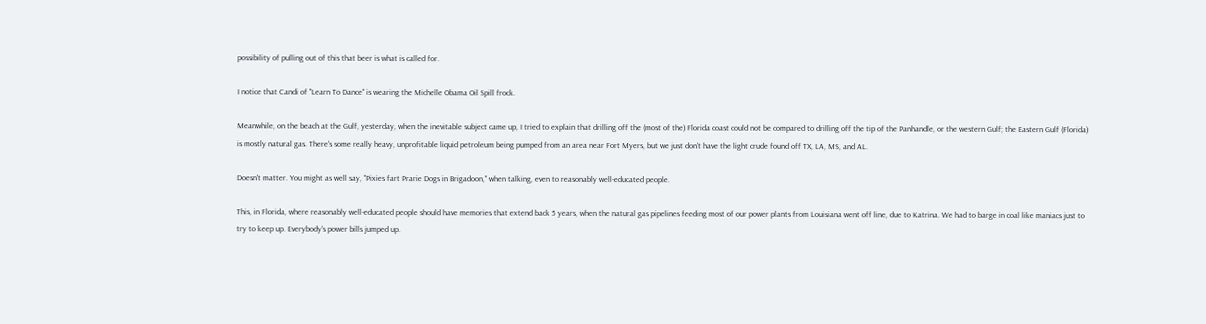possibility of pulling out of this that beer is what is called for.

I notice that Candi of "Learn To Dance" is wearing the Michelle Obama Oil Spill frock.

Meanwhile, on the beach at the Gulf, yesterday, when the inevitable subject came up, I tried to explain that drilling off the (most of the) Florida coast could not be compared to drilling off the tip of the Panhandle, or the western Gulf; the Eastern Gulf (Florida) is mostly natural gas. There's some really heavy, unprofitable liquid petroleum being pumped from an area near Fort Myers, but we just don't have the light crude found off TX, LA, MS, and AL.

Doesn't matter. You might as well say, "Pixies fart Prarie Dogs in Brigadoon," when talking, even to reasonably well-educated people.

This, in Florida, where reasonably well-educated people should have memories that extend back 5 years, when the natural gas pipelines feeding most of our power plants from Louisiana went off line, due to Katrina. We had to barge in coal like maniacs just to try to keep up. Everybody's power bills jumped up.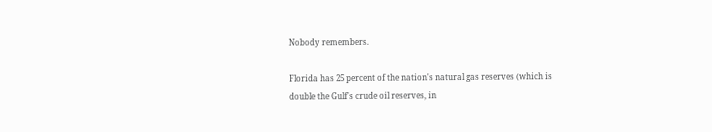Nobody remembers.

Florida has 25 percent of the nation's natural gas reserves (which is double the Gulf's crude oil reserves, in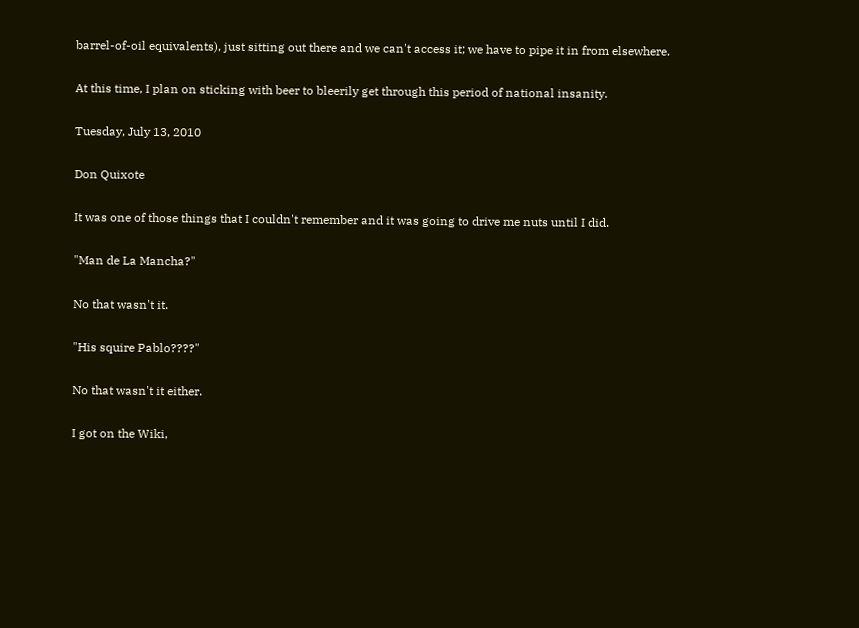barrel-of-oil equivalents), just sitting out there and we can't access it; we have to pipe it in from elsewhere.

At this time, I plan on sticking with beer to bleerily get through this period of national insanity.

Tuesday, July 13, 2010

Don Quixote

It was one of those things that I couldn't remember and it was going to drive me nuts until I did.

"Man de La Mancha?"

No that wasn't it.

"His squire Pablo????"

No that wasn't it either.

I got on the Wiki,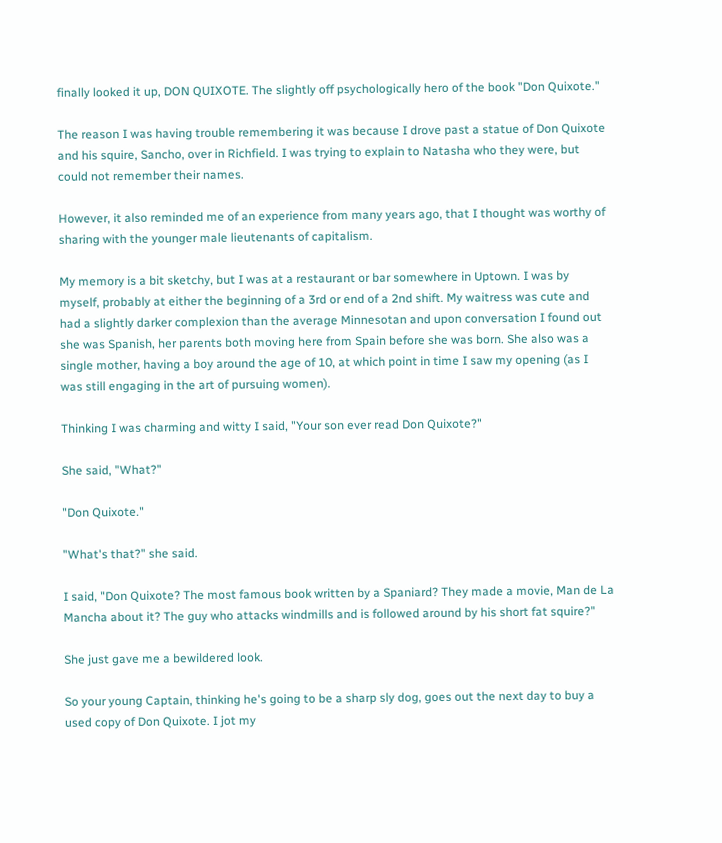finally looked it up, DON QUIXOTE. The slightly off psychologically hero of the book "Don Quixote."

The reason I was having trouble remembering it was because I drove past a statue of Don Quixote and his squire, Sancho, over in Richfield. I was trying to explain to Natasha who they were, but could not remember their names.

However, it also reminded me of an experience from many years ago, that I thought was worthy of sharing with the younger male lieutenants of capitalism.

My memory is a bit sketchy, but I was at a restaurant or bar somewhere in Uptown. I was by myself, probably at either the beginning of a 3rd or end of a 2nd shift. My waitress was cute and had a slightly darker complexion than the average Minnesotan and upon conversation I found out she was Spanish, her parents both moving here from Spain before she was born. She also was a single mother, having a boy around the age of 10, at which point in time I saw my opening (as I was still engaging in the art of pursuing women).

Thinking I was charming and witty I said, "Your son ever read Don Quixote?"

She said, "What?"

"Don Quixote."

"What's that?" she said.

I said, "Don Quixote? The most famous book written by a Spaniard? They made a movie, Man de La Mancha about it? The guy who attacks windmills and is followed around by his short fat squire?"

She just gave me a bewildered look.

So your young Captain, thinking he's going to be a sharp sly dog, goes out the next day to buy a used copy of Don Quixote. I jot my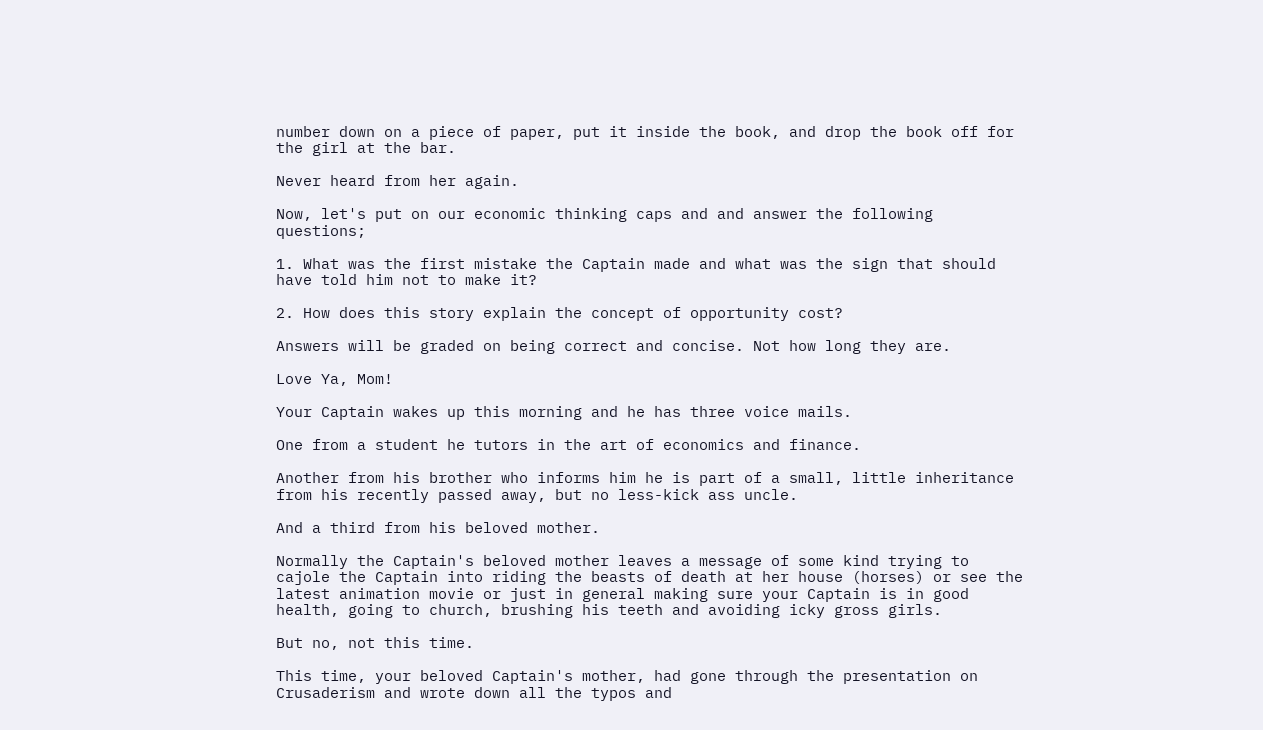number down on a piece of paper, put it inside the book, and drop the book off for the girl at the bar.

Never heard from her again.

Now, let's put on our economic thinking caps and and answer the following questions;

1. What was the first mistake the Captain made and what was the sign that should have told him not to make it?

2. How does this story explain the concept of opportunity cost?

Answers will be graded on being correct and concise. Not how long they are.

Love Ya, Mom!

Your Captain wakes up this morning and he has three voice mails.

One from a student he tutors in the art of economics and finance.

Another from his brother who informs him he is part of a small, little inheritance from his recently passed away, but no less-kick ass uncle.

And a third from his beloved mother.

Normally the Captain's beloved mother leaves a message of some kind trying to cajole the Captain into riding the beasts of death at her house (horses) or see the latest animation movie or just in general making sure your Captain is in good health, going to church, brushing his teeth and avoiding icky gross girls.

But no, not this time.

This time, your beloved Captain's mother, had gone through the presentation on Crusaderism and wrote down all the typos and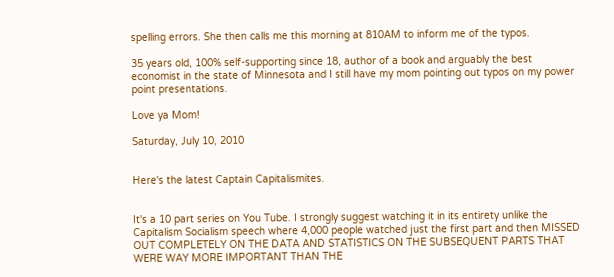spelling errors. She then calls me this morning at 810AM to inform me of the typos.

35 years old, 100% self-supporting since 18, author of a book and arguably the best economist in the state of Minnesota and I still have my mom pointing out typos on my power point presentations.

Love ya Mom!

Saturday, July 10, 2010


Here's the latest Captain Capitalismites.


It's a 10 part series on You Tube. I strongly suggest watching it in its entirety unlike the Capitalism Socialism speech where 4,000 people watched just the first part and then MISSED OUT COMPLETELY ON THE DATA AND STATISTICS ON THE SUBSEQUENT PARTS THAT WERE WAY MORE IMPORTANT THAN THE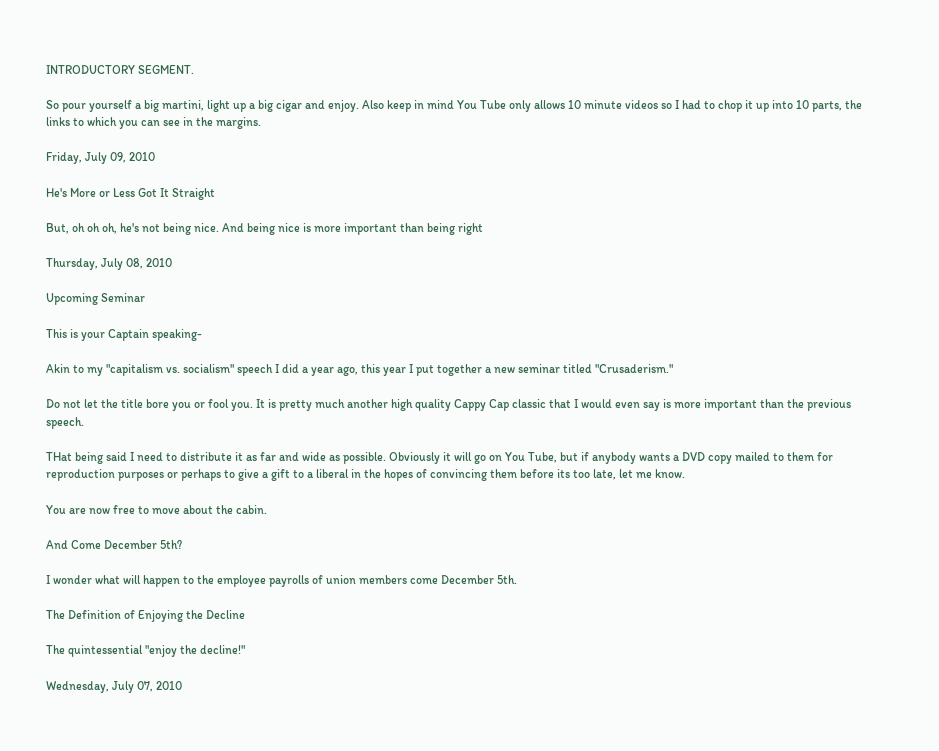INTRODUCTORY SEGMENT.

So pour yourself a big martini, light up a big cigar and enjoy. Also keep in mind You Tube only allows 10 minute videos so I had to chop it up into 10 parts, the links to which you can see in the margins.

Friday, July 09, 2010

He's More or Less Got It Straight

But, oh oh oh, he's not being nice. And being nice is more important than being right

Thursday, July 08, 2010

Upcoming Seminar

This is your Captain speaking-

Akin to my "capitalism vs. socialism" speech I did a year ago, this year I put together a new seminar titled "Crusaderism."

Do not let the title bore you or fool you. It is pretty much another high quality Cappy Cap classic that I would even say is more important than the previous speech.

THat being said I need to distribute it as far and wide as possible. Obviously it will go on You Tube, but if anybody wants a DVD copy mailed to them for reproduction purposes or perhaps to give a gift to a liberal in the hopes of convincing them before its too late, let me know.

You are now free to move about the cabin.

And Come December 5th?

I wonder what will happen to the employee payrolls of union members come December 5th.

The Definition of Enjoying the Decline

The quintessential "enjoy the decline!"

Wednesday, July 07, 2010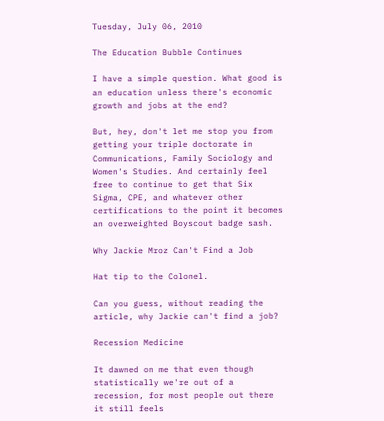Tuesday, July 06, 2010

The Education Bubble Continues

I have a simple question. What good is an education unless there's economic growth and jobs at the end?

But, hey, don't let me stop you from getting your triple doctorate in Communications, Family Sociology and Women's Studies. And certainly feel free to continue to get that Six Sigma, CPE, and whatever other certifications to the point it becomes an overweighted Boyscout badge sash.

Why Jackie Mroz Can't Find a Job

Hat tip to the Colonel.

Can you guess, without reading the article, why Jackie can't find a job?

Recession Medicine

It dawned on me that even though statistically we're out of a recession, for most people out there it still feels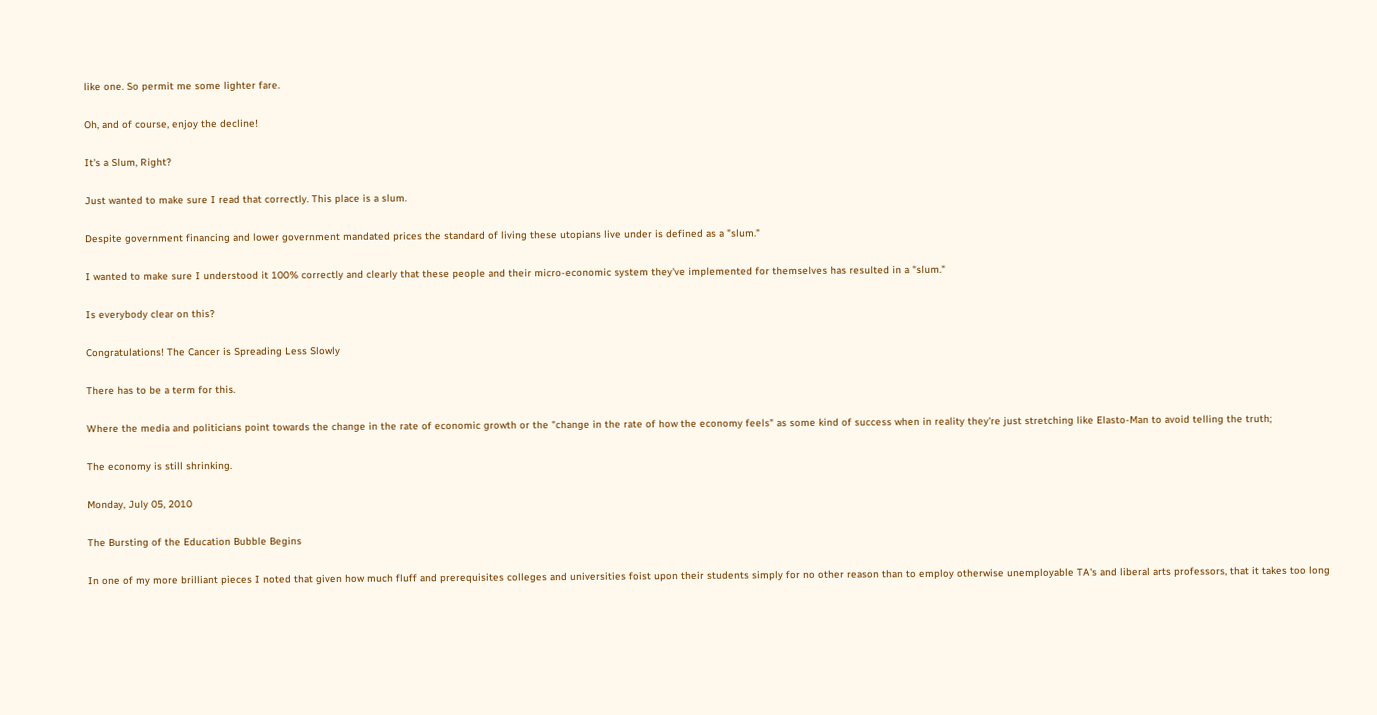like one. So permit me some lighter fare.

Oh, and of course, enjoy the decline!

It's a Slum, Right?

Just wanted to make sure I read that correctly. This place is a slum.

Despite government financing and lower government mandated prices the standard of living these utopians live under is defined as a "slum."

I wanted to make sure I understood it 100% correctly and clearly that these people and their micro-economic system they've implemented for themselves has resulted in a "slum."

Is everybody clear on this?

Congratulations! The Cancer is Spreading Less Slowly

There has to be a term for this.

Where the media and politicians point towards the change in the rate of economic growth or the "change in the rate of how the economy feels" as some kind of success when in reality they're just stretching like Elasto-Man to avoid telling the truth;

The economy is still shrinking.

Monday, July 05, 2010

The Bursting of the Education Bubble Begins

In one of my more brilliant pieces I noted that given how much fluff and prerequisites colleges and universities foist upon their students simply for no other reason than to employ otherwise unemployable TA's and liberal arts professors, that it takes too long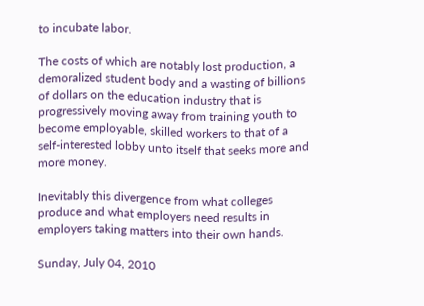to incubate labor.

The costs of which are notably lost production, a demoralized student body and a wasting of billions of dollars on the education industry that is progressively moving away from training youth to become employable, skilled workers to that of a self-interested lobby unto itself that seeks more and more money.

Inevitably this divergence from what colleges produce and what employers need results in employers taking matters into their own hands.

Sunday, July 04, 2010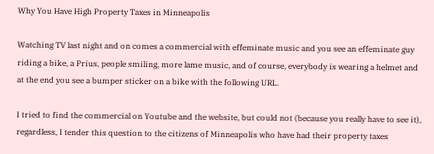Why You Have High Property Taxes in Minneapolis

Watching TV last night and on comes a commercial with effeminate music and you see an effeminate guy riding a bike, a Prius, people smiling, more lame music, and of course, everybody is wearing a helmet and at the end you see a bumper sticker on a bike with the following URL.

I tried to find the commercial on Youtube and the website, but could not (because you really have to see it), regardless, I tender this question to the citizens of Minneapolis who have had their property taxes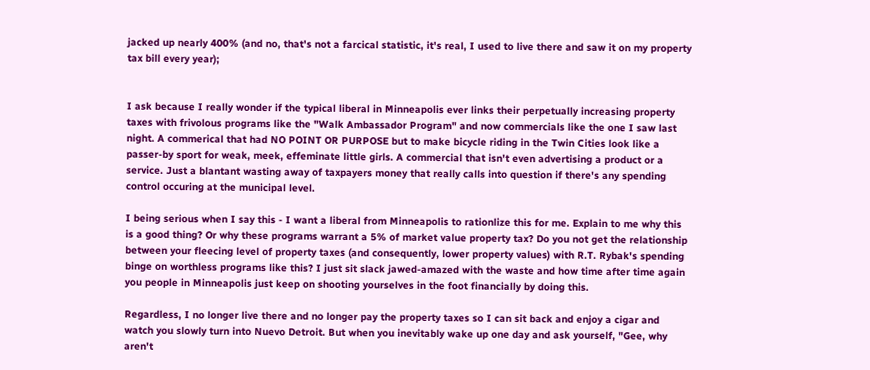jacked up nearly 400% (and no, that's not a farcical statistic, it's real, I used to live there and saw it on my property tax bill every year);


I ask because I really wonder if the typical liberal in Minneapolis ever links their perpetually increasing property taxes with frivolous programs like the "Walk Ambassador Program" and now commercials like the one I saw last night. A commerical that had NO POINT OR PURPOSE but to make bicycle riding in the Twin Cities look like a passer-by sport for weak, meek, effeminate little girls. A commercial that isn't even advertising a product or a service. Just a blantant wasting away of taxpayers money that really calls into question if there's any spending control occuring at the municipal level.

I being serious when I say this - I want a liberal from Minneapolis to rationlize this for me. Explain to me why this is a good thing? Or why these programs warrant a 5% of market value property tax? Do you not get the relationship between your fleecing level of property taxes (and consequently, lower property values) with R.T. Rybak's spending binge on worthless programs like this? I just sit slack jawed-amazed with the waste and how time after time again you people in Minneapolis just keep on shooting yourselves in the foot financially by doing this.

Regardless, I no longer live there and no longer pay the property taxes so I can sit back and enjoy a cigar and watch you slowly turn into Nuevo Detroit. But when you inevitably wake up one day and ask yourself, "Gee, why aren't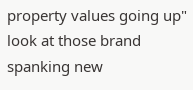property values going up" look at those brand spanking new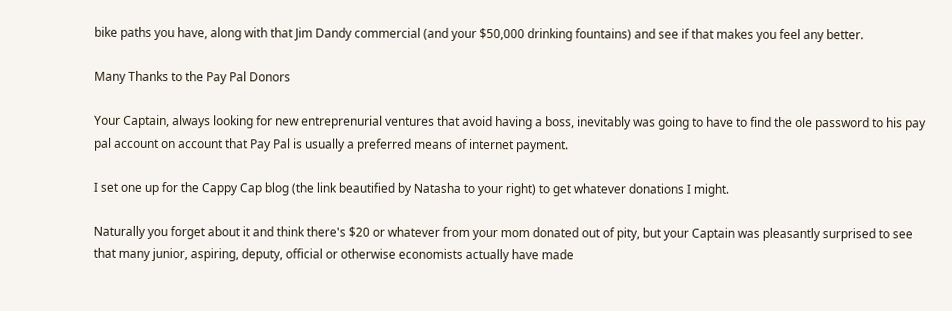bike paths you have, along with that Jim Dandy commercial (and your $50,000 drinking fountains) and see if that makes you feel any better.

Many Thanks to the Pay Pal Donors

Your Captain, always looking for new entreprenurial ventures that avoid having a boss, inevitably was going to have to find the ole password to his pay pal account on account that Pay Pal is usually a preferred means of internet payment.

I set one up for the Cappy Cap blog (the link beautified by Natasha to your right) to get whatever donations I might.

Naturally you forget about it and think there's $20 or whatever from your mom donated out of pity, but your Captain was pleasantly surprised to see that many junior, aspiring, deputy, official or otherwise economists actually have made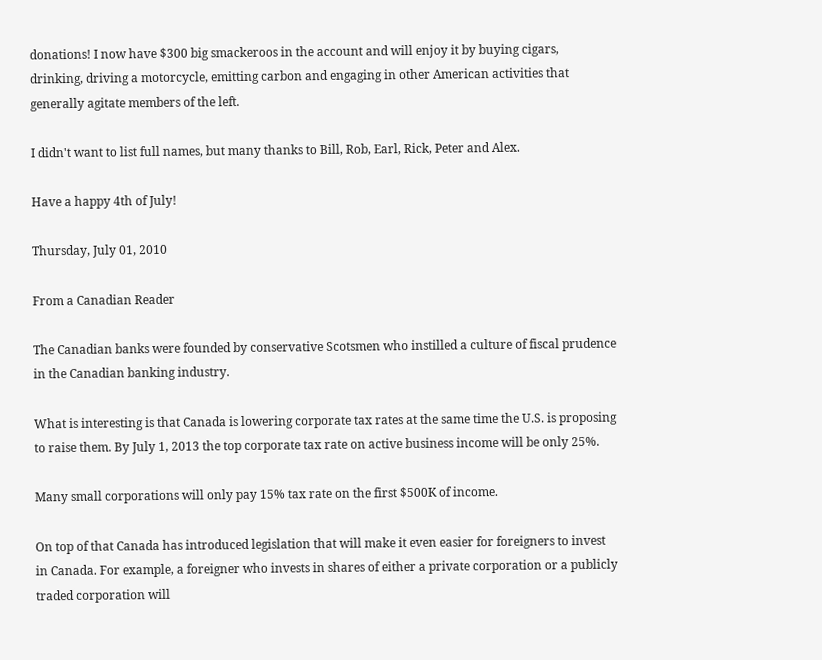donations! I now have $300 big smackeroos in the account and will enjoy it by buying cigars, drinking, driving a motorcycle, emitting carbon and engaging in other American activities that generally agitate members of the left.

I didn't want to list full names, but many thanks to Bill, Rob, Earl, Rick, Peter and Alex.

Have a happy 4th of July!

Thursday, July 01, 2010

From a Canadian Reader

The Canadian banks were founded by conservative Scotsmen who instilled a culture of fiscal prudence in the Canadian banking industry.

What is interesting is that Canada is lowering corporate tax rates at the same time the U.S. is proposing to raise them. By July 1, 2013 the top corporate tax rate on active business income will be only 25%.

Many small corporations will only pay 15% tax rate on the first $500K of income.

On top of that Canada has introduced legislation that will make it even easier for foreigners to invest in Canada. For example, a foreigner who invests in shares of either a private corporation or a publicly traded corporation will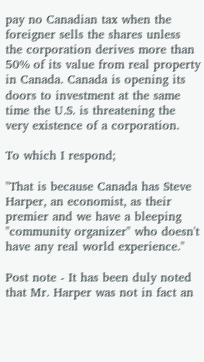pay no Canadian tax when the foreigner sells the shares unless the corporation derives more than 50% of its value from real property in Canada. Canada is opening its doors to investment at the same time the U.S. is threatening the very existence of a corporation.

To which I respond;

"That is because Canada has Steve Harper, an economist, as their premier and we have a bleeping "community organizer" who doesn't have any real world experience."

Post note - It has been duly noted that Mr. Harper was not in fact an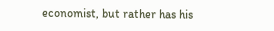economist, but rather has his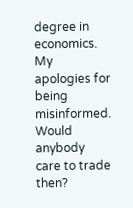degree in economics. My apologies for being misinformed. Would anybody care to trade then?